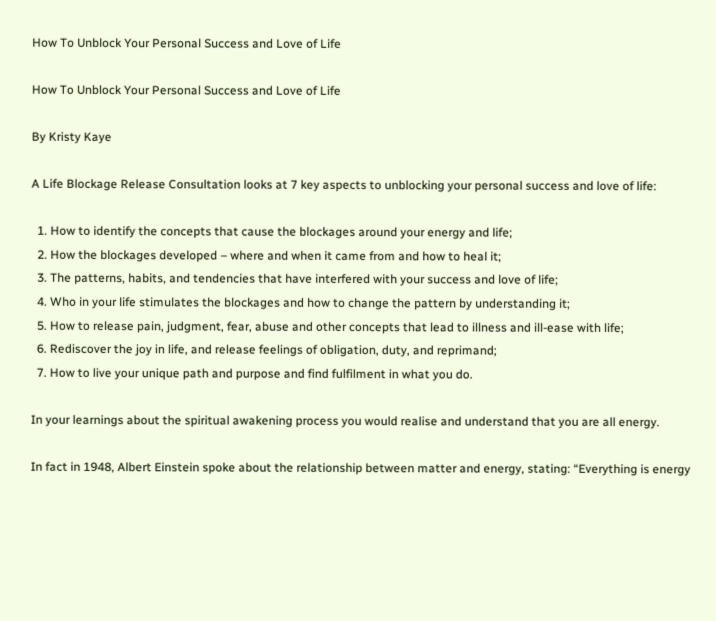How To Unblock Your Personal Success and Love of Life

How To Unblock Your Personal Success and Love of Life

By Kristy Kaye

A Life Blockage Release Consultation looks at 7 key aspects to unblocking your personal success and love of life:

  1. How to identify the concepts that cause the blockages around your energy and life;
  2. How the blockages developed – where and when it came from and how to heal it;
  3. The patterns, habits, and tendencies that have interfered with your success and love of life;
  4. Who in your life stimulates the blockages and how to change the pattern by understanding it;
  5. How to release pain, judgment, fear, abuse and other concepts that lead to illness and ill-ease with life;
  6. Rediscover the joy in life, and release feelings of obligation, duty, and reprimand;
  7. How to live your unique path and purpose and find fulfilment in what you do.

In your learnings about the spiritual awakening process you would realise and understand that you are all energy.

In fact in 1948, Albert Einstein spoke about the relationship between matter and energy, stating: “Everything is energy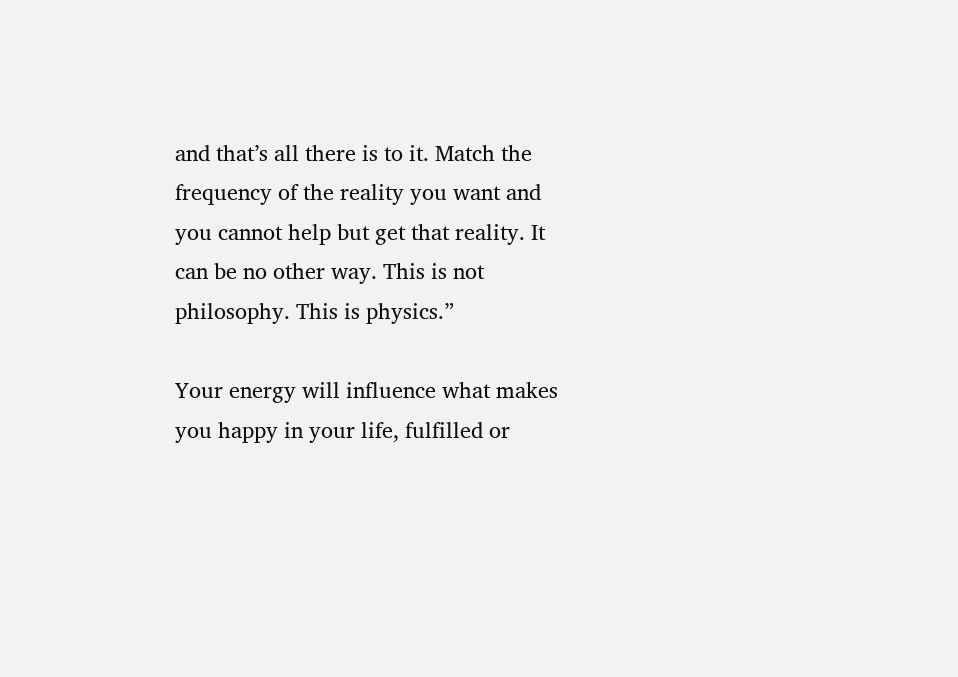and that’s all there is to it. Match the frequency of the reality you want and you cannot help but get that reality. It can be no other way. This is not philosophy. This is physics.”

Your energy will influence what makes you happy in your life, fulfilled or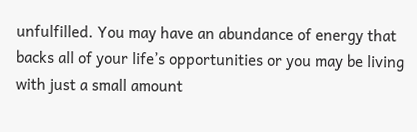unfulfilled. You may have an abundance of energy that backs all of your life’s opportunities or you may be living with just a small amount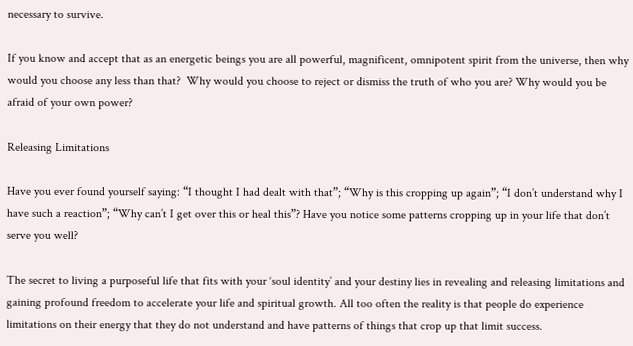necessary to survive.

If you know and accept that as an energetic beings you are all powerful, magnificent, omnipotent spirit from the universe, then why would you choose any less than that?  Why would you choose to reject or dismiss the truth of who you are? Why would you be afraid of your own power?

Releasing Limitations

Have you ever found yourself saying: “I thought I had dealt with that”; “Why is this cropping up again”; “I don’t understand why I have such a reaction”; “Why can’t I get over this or heal this”? Have you notice some patterns cropping up in your life that don’t serve you well?

The secret to living a purposeful life that fits with your ‘soul identity’ and your destiny lies in revealing and releasing limitations and gaining profound freedom to accelerate your life and spiritual growth. All too often the reality is that people do experience limitations on their energy that they do not understand and have patterns of things that crop up that limit success.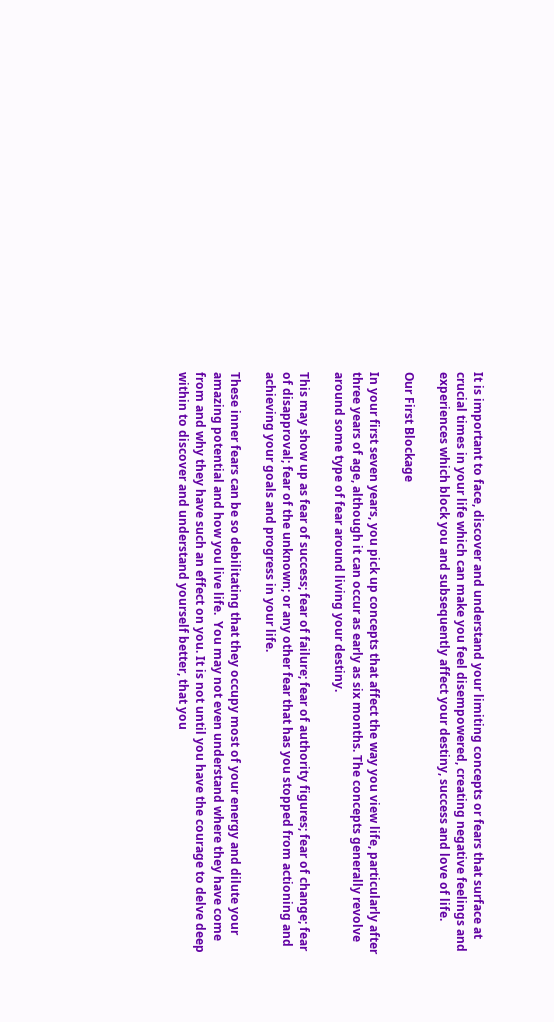It is important to face, discover and understand your limiting concepts or fears that surface at crucial times in your life which can make you feel disempowered, creating negative feelings and experiences which block you and subsequently affect your destiny, success and love of life.

Our First Blockage

In your first seven years, you pick up concepts that affect the way you view life, particularly after three years of age, although it can occur as early as six months. The concepts generally revolve around some type of fear around living your destiny.

This may show up as fear of success; fear of failure; fear of authority figures; fear of change; fear of disapproval; fear of the unknown; or any other fear that has you stopped from actioning and achieving your goals and progress in your life.

These inner fears can be so debilitating that they occupy most of your energy and dilute your amazing potential and how you live life.  You may not even understand where they have come from and why they have such an effect on you. It is not until you have the courage to delve deep within to discover and understand yourself better, that you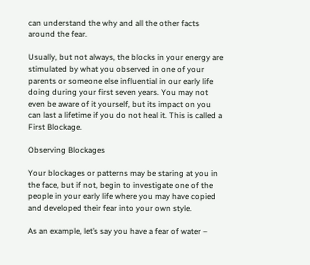can understand the why and all the other facts around the fear.

Usually, but not always, the blocks in your energy are stimulated by what you observed in one of your parents or someone else influential in our early life doing during your first seven years. You may not even be aware of it yourself, but its impact on you can last a lifetime if you do not heal it. This is called a First Blockage.

Observing Blockages

Your blockages or patterns may be staring at you in the face, but if not, begin to investigate one of the people in your early life where you may have copied and developed their fear into your own style.

As an example, let’s say you have a fear of water –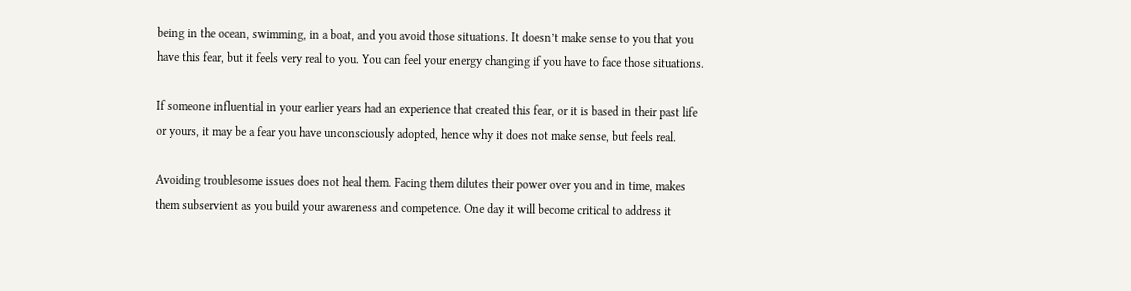being in the ocean, swimming, in a boat, and you avoid those situations. It doesn’t make sense to you that you have this fear, but it feels very real to you. You can feel your energy changing if you have to face those situations.

If someone influential in your earlier years had an experience that created this fear, or it is based in their past life or yours, it may be a fear you have unconsciously adopted, hence why it does not make sense, but feels real.

Avoiding troublesome issues does not heal them. Facing them dilutes their power over you and in time, makes them subservient as you build your awareness and competence. One day it will become critical to address it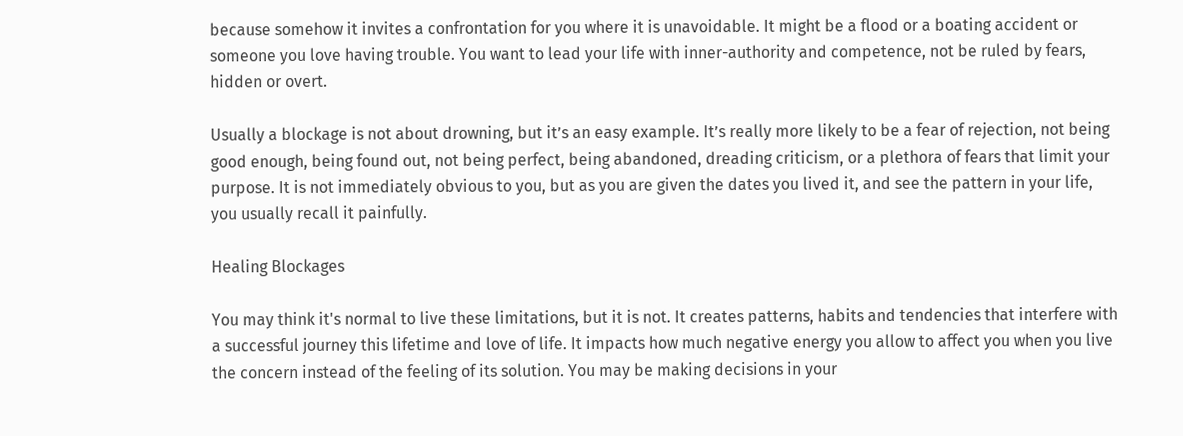because somehow it invites a confrontation for you where it is unavoidable. It might be a flood or a boating accident or someone you love having trouble. You want to lead your life with inner-authority and competence, not be ruled by fears, hidden or overt.

Usually a blockage is not about drowning, but it’s an easy example. It’s really more likely to be a fear of rejection, not being good enough, being found out, not being perfect, being abandoned, dreading criticism, or a plethora of fears that limit your purpose. It is not immediately obvious to you, but as you are given the dates you lived it, and see the pattern in your life, you usually recall it painfully.

Healing Blockages

You may think it's normal to live these limitations, but it is not. It creates patterns, habits and tendencies that interfere with a successful journey this lifetime and love of life. It impacts how much negative energy you allow to affect you when you live the concern instead of the feeling of its solution. You may be making decisions in your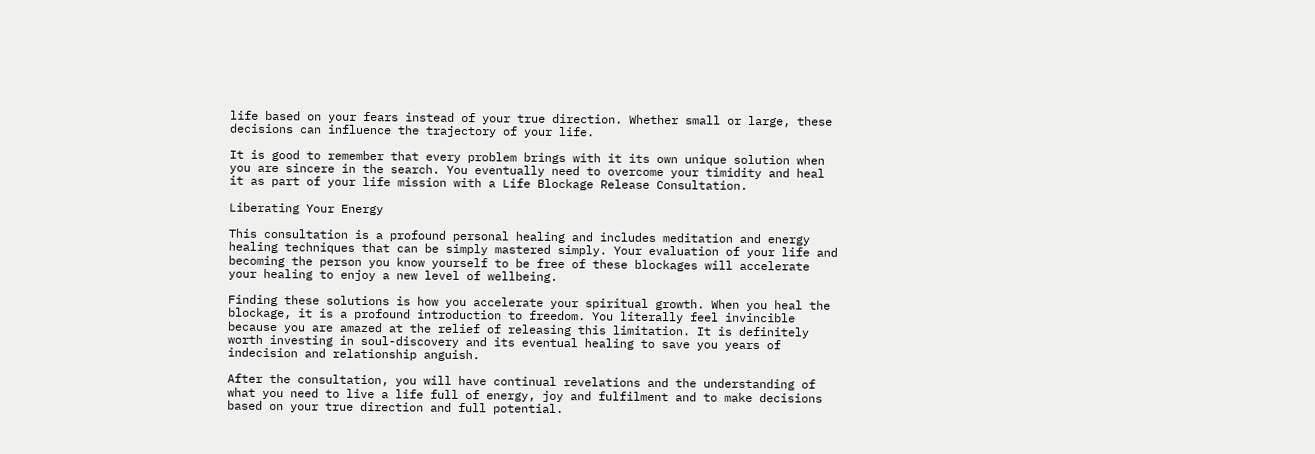life based on your fears instead of your true direction. Whether small or large, these decisions can influence the trajectory of your life.

It is good to remember that every problem brings with it its own unique solution when you are sincere in the search. You eventually need to overcome your timidity and heal it as part of your life mission with a Life Blockage Release Consultation.

Liberating Your Energy

This consultation is a profound personal healing and includes meditation and energy healing techniques that can be simply mastered simply. Your evaluation of your life and becoming the person you know yourself to be free of these blockages will accelerate your healing to enjoy a new level of wellbeing.

Finding these solutions is how you accelerate your spiritual growth. When you heal the blockage, it is a profound introduction to freedom. You literally feel invincible because you are amazed at the relief of releasing this limitation. It is definitely worth investing in soul-discovery and its eventual healing to save you years of indecision and relationship anguish.

After the consultation, you will have continual revelations and the understanding of what you need to live a life full of energy, joy and fulfilment and to make decisions based on your true direction and full potential.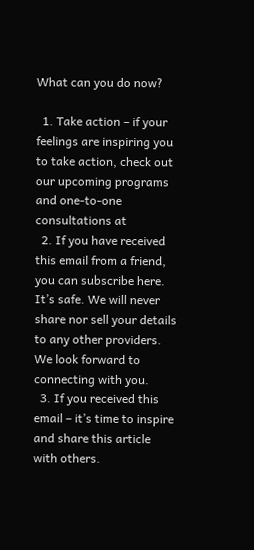What can you do now?

  1. Take action – if your feelings are inspiring you to take action, check out our upcoming programs and one-to-one consultations at
  2. If you have received this email from a friend, you can subscribe here. It’s safe. We will never share nor sell your details to any other providers. We look forward to connecting with you.
  3. If you received this email – it’s time to inspire and share this article with others.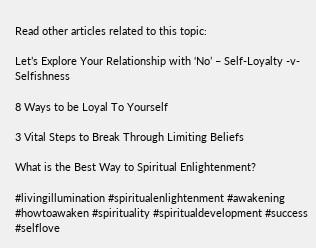Read other articles related to this topic:

Let’s Explore Your Relationship with ‘No’ – Self-Loyalty -v- Selfishness

8 Ways to be Loyal To Yourself

3 Vital Steps to Break Through Limiting Beliefs

What is the Best Way to Spiritual Enlightenment?

#livingillumination #spiritualenlightenment #awakening #howtoawaken #spirituality #spiritualdevelopment #success #selflove